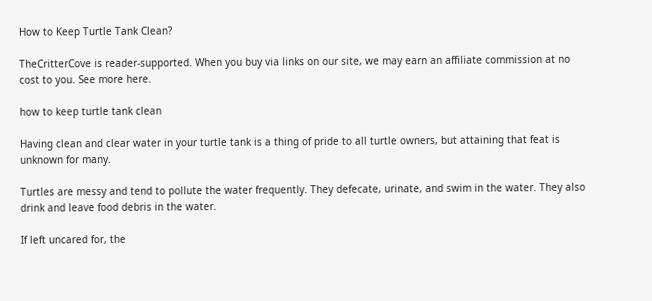How to Keep Turtle Tank Clean?

TheCritterCove is reader-supported. When you buy via links on our site, we may earn an affiliate commission at no cost to you. See more here.

how to keep turtle tank clean

Having clean and clear water in your turtle tank is a thing of pride to all turtle owners, but attaining that feat is unknown for many.

Turtles are messy and tend to pollute the water frequently. They defecate, urinate, and swim in the water. They also drink and leave food debris in the water.

If left uncared for, the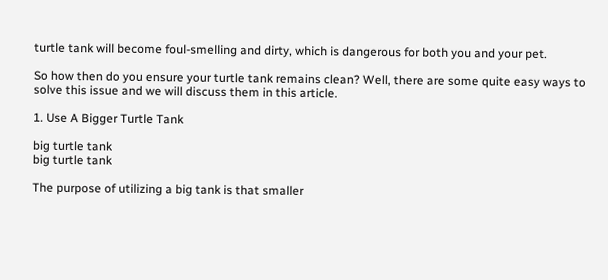turtle tank will become foul-smelling and dirty, which is dangerous for both you and your pet.

So how then do you ensure your turtle tank remains clean? Well, there are some quite easy ways to solve this issue and we will discuss them in this article.

1. Use A Bigger Turtle Tank

big turtle tank
big turtle tank

The purpose of utilizing a big tank is that smaller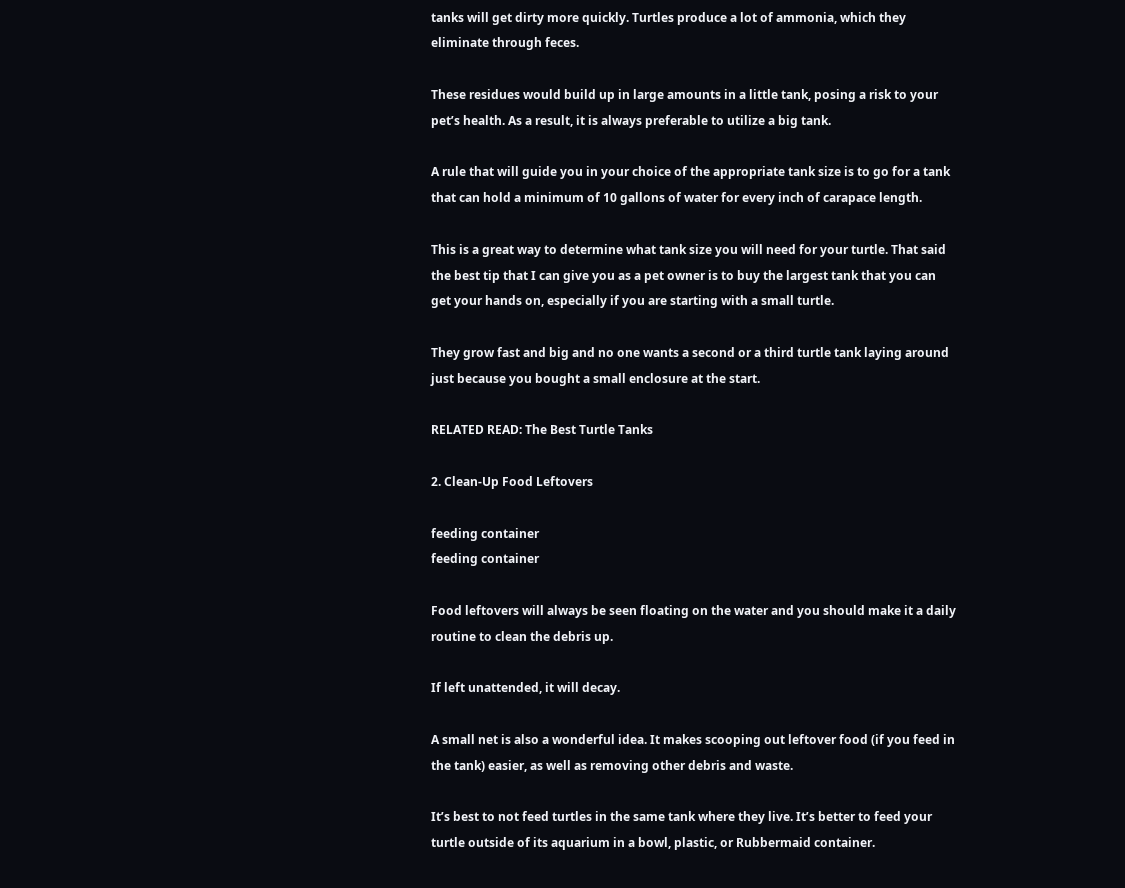tanks will get dirty more quickly. Turtles produce a lot of ammonia, which they eliminate through feces.

These residues would build up in large amounts in a little tank, posing a risk to your pet’s health. As a result, it is always preferable to utilize a big tank.

A rule that will guide you in your choice of the appropriate tank size is to go for a tank that can hold a minimum of 10 gallons of water for every inch of carapace length.

This is a great way to determine what tank size you will need for your turtle. That said the best tip that I can give you as a pet owner is to buy the largest tank that you can get your hands on, especially if you are starting with a small turtle.

They grow fast and big and no one wants a second or a third turtle tank laying around just because you bought a small enclosure at the start.

RELATED READ: The Best Turtle Tanks

2. Clean-Up Food Leftovers

feeding container
feeding container

Food leftovers will always be seen floating on the water and you should make it a daily routine to clean the debris up.

If left unattended, it will decay.

A small net is also a wonderful idea. It makes scooping out leftover food (if you feed in the tank) easier, as well as removing other debris and waste.

It’s best to not feed turtles in the same tank where they live. It’s better to feed your turtle outside of its aquarium in a bowl, plastic, or Rubbermaid container.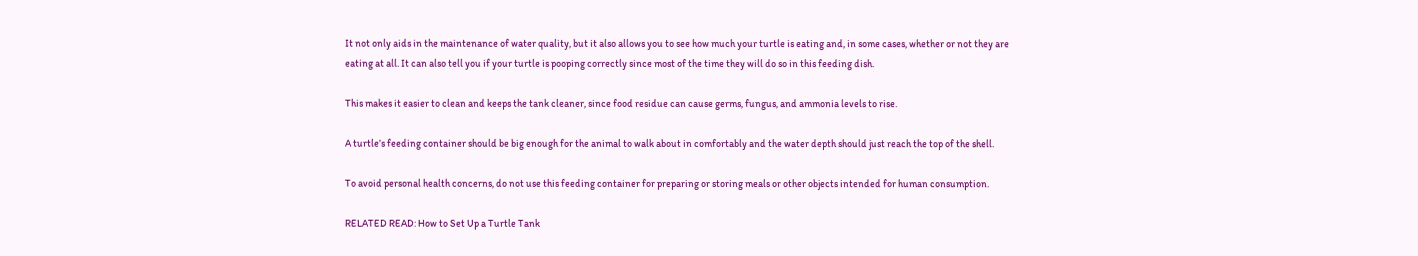It not only aids in the maintenance of water quality, but it also allows you to see how much your turtle is eating and, in some cases, whether or not they are eating at all. It can also tell you if your turtle is pooping correctly since most of the time they will do so in this feeding dish.

This makes it easier to clean and keeps the tank cleaner, since food residue can cause germs, fungus, and ammonia levels to rise.

A turtle’s feeding container should be big enough for the animal to walk about in comfortably and the water depth should just reach the top of the shell.

To avoid personal health concerns, do not use this feeding container for preparing or storing meals or other objects intended for human consumption.

RELATED READ: How to Set Up a Turtle Tank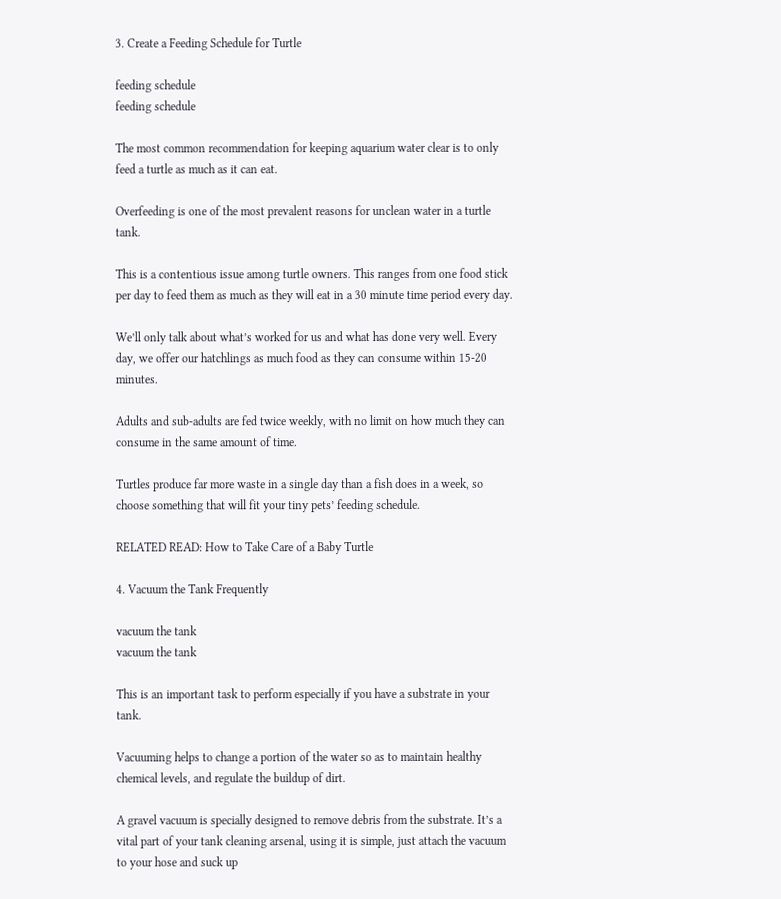3. Create a Feeding Schedule for Turtle

feeding schedule
feeding schedule

The most common recommendation for keeping aquarium water clear is to only feed a turtle as much as it can eat.

Overfeeding is one of the most prevalent reasons for unclean water in a turtle tank.

This is a contentious issue among turtle owners. This ranges from one food stick per day to feed them as much as they will eat in a 30 minute time period every day.

We’ll only talk about what’s worked for us and what has done very well. Every day, we offer our hatchlings as much food as they can consume within 15-20 minutes.

Adults and sub-adults are fed twice weekly, with no limit on how much they can consume in the same amount of time.

Turtles produce far more waste in a single day than a fish does in a week, so choose something that will fit your tiny pets’ feeding schedule.

RELATED READ: How to Take Care of a Baby Turtle

4. Vacuum the Tank Frequently

vacuum the tank
vacuum the tank

This is an important task to perform especially if you have a substrate in your tank.

Vacuuming helps to change a portion of the water so as to maintain healthy chemical levels, and regulate the buildup of dirt.

A gravel vacuum is specially designed to remove debris from the substrate. It’s a vital part of your tank cleaning arsenal, using it is simple, just attach the vacuum to your hose and suck up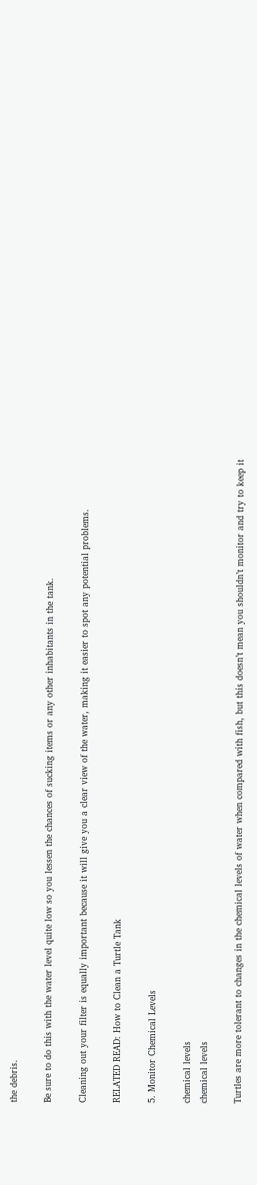the debris.

Be sure to do this with the water level quite low so you lessen the chances of sucking items or any other inhabitants in the tank.

Cleaning out your filter is equally important because it will give you a clear view of the water, making it easier to spot any potential problems.

RELATED READ: How to Clean a Turtle Tank

5. Monitor Chemical Levels

chemical levels
chemical levels

Turtles are more tolerant to changes in the chemical levels of water when compared with fish, but this doesn’t mean you shouldn’t monitor and try to keep it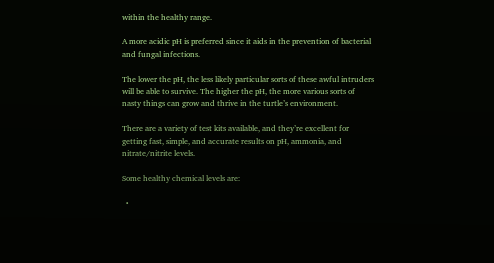within the healthy range.

A more acidic pH is preferred since it aids in the prevention of bacterial and fungal infections.

The lower the pH, the less likely particular sorts of these awful intruders will be able to survive. The higher the pH, the more various sorts of nasty things can grow and thrive in the turtle’s environment.

There are a variety of test kits available, and they’re excellent for getting fast, simple, and accurate results on pH, ammonia, and nitrate/nitrite levels.

Some healthy chemical levels are:

  •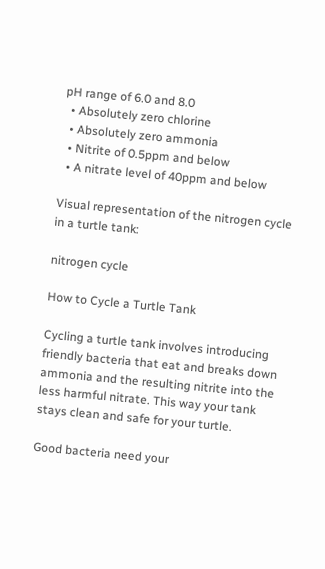pH range of 6.0 and 8.0
  • Absolutely zero chlorine
  • Absolutely zero ammonia
  • Nitrite of 0.5ppm and below
  • A nitrate level of 40ppm and below

Visual representation of the nitrogen cycle in a turtle tank:

nitrogen cycle

How to Cycle a Turtle Tank

Cycling a turtle tank involves introducing friendly bacteria that eat and breaks down ammonia and the resulting nitrite into the less harmful nitrate. This way your tank stays clean and safe for your turtle.

Good bacteria need your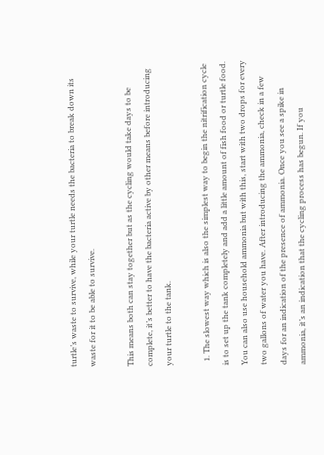turtle’s waste to survive, while your turtle needs the bacteria to break down its waste for it to be able to survive.

This means both can stay together but as the cycling would take days to be complete, it’s better to have the bacteria active by other means before introducing your turtle to the tank.

  1. The slowest way which is also the simplest way to begin the nitrification cycle is to set up the tank completely and add a little amount of fish food or turtle food. You can also use household ammonia but with this, start with two drops for every two gallons of water you have. After introducing the ammonia, check in a few days for an indication of the presence of ammonia. Once you see a spike in ammonia, it’s an indication that the cycling process has begun. If you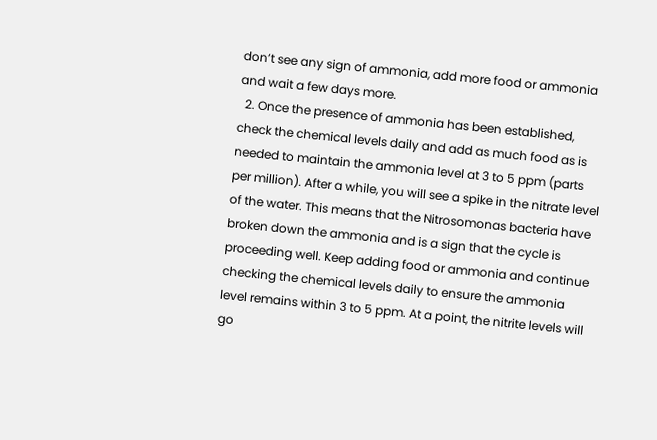don’t see any sign of ammonia, add more food or ammonia and wait a few days more.
  2. Once the presence of ammonia has been established, check the chemical levels daily and add as much food as is needed to maintain the ammonia level at 3 to 5 ppm (parts per million). After a while, you will see a spike in the nitrate level of the water. This means that the Nitrosomonas bacteria have broken down the ammonia and is a sign that the cycle is proceeding well. Keep adding food or ammonia and continue checking the chemical levels daily to ensure the ammonia level remains within 3 to 5 ppm. At a point, the nitrite levels will go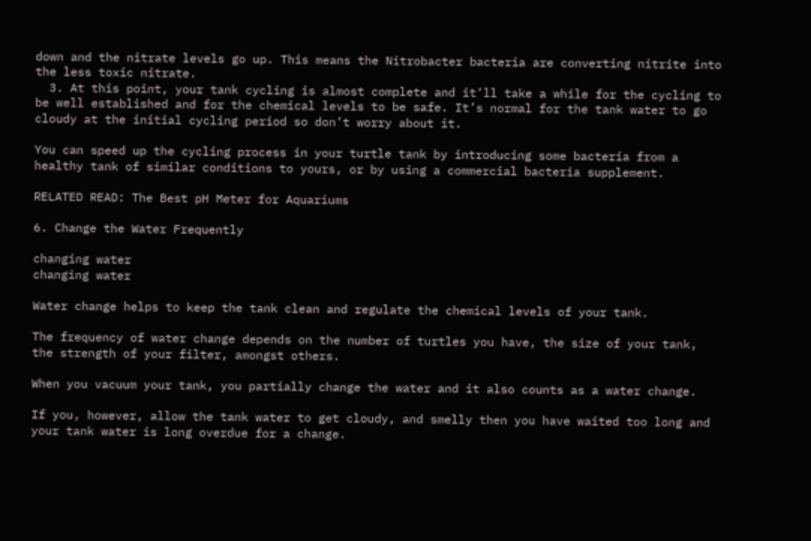down and the nitrate levels go up. This means the Nitrobacter bacteria are converting nitrite into the less toxic nitrate.
  3. At this point, your tank cycling is almost complete and it’ll take a while for the cycling to be well established and for the chemical levels to be safe. It’s normal for the tank water to go cloudy at the initial cycling period so don’t worry about it.

You can speed up the cycling process in your turtle tank by introducing some bacteria from a healthy tank of similar conditions to yours, or by using a commercial bacteria supplement.

RELATED READ: The Best pH Meter for Aquariums

6. Change the Water Frequently

changing water
changing water

Water change helps to keep the tank clean and regulate the chemical levels of your tank.

The frequency of water change depends on the number of turtles you have, the size of your tank, the strength of your filter, amongst others.

When you vacuum your tank, you partially change the water and it also counts as a water change.

If you, however, allow the tank water to get cloudy, and smelly then you have waited too long and your tank water is long overdue for a change.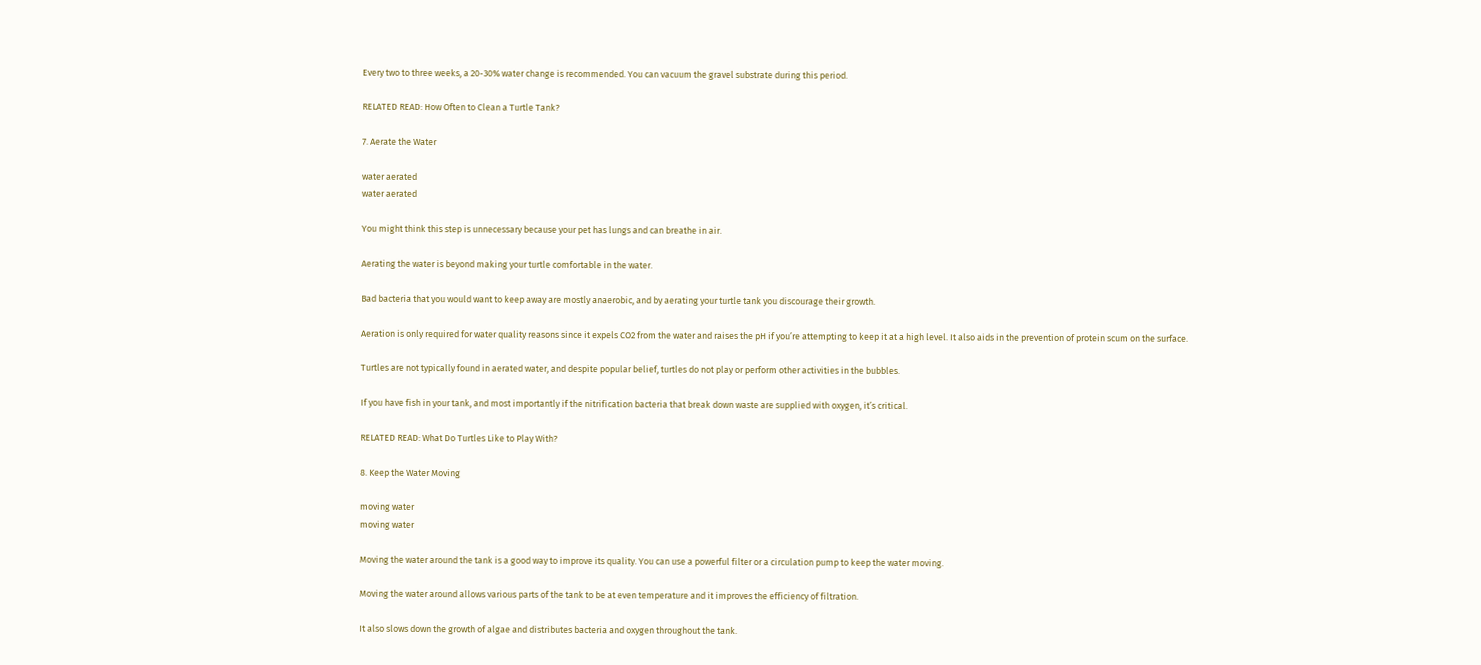Every two to three weeks, a 20-30% water change is recommended. You can vacuum the gravel substrate during this period.

RELATED READ: How Often to Clean a Turtle Tank?

7. Aerate the Water

water aerated
water aerated

You might think this step is unnecessary because your pet has lungs and can breathe in air.

Aerating the water is beyond making your turtle comfortable in the water.

Bad bacteria that you would want to keep away are mostly anaerobic, and by aerating your turtle tank you discourage their growth.

Aeration is only required for water quality reasons since it expels CO2 from the water and raises the pH if you’re attempting to keep it at a high level. It also aids in the prevention of protein scum on the surface.

Turtles are not typically found in aerated water, and despite popular belief, turtles do not play or perform other activities in the bubbles.

If you have fish in your tank, and most importantly if the nitrification bacteria that break down waste are supplied with oxygen, it’s critical.

RELATED READ: What Do Turtles Like to Play With?

8. Keep the Water Moving

moving water
moving water

Moving the water around the tank is a good way to improve its quality. You can use a powerful filter or a circulation pump to keep the water moving.

Moving the water around allows various parts of the tank to be at even temperature and it improves the efficiency of filtration.

It also slows down the growth of algae and distributes bacteria and oxygen throughout the tank.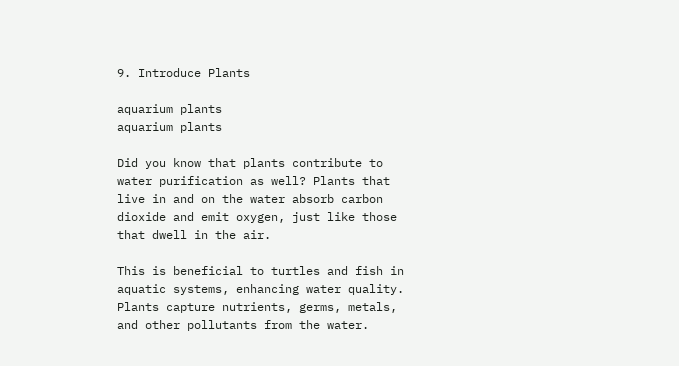9. Introduce Plants

aquarium plants
aquarium plants

Did you know that plants contribute to water purification as well? Plants that live in and on the water absorb carbon dioxide and emit oxygen, just like those that dwell in the air.

This is beneficial to turtles and fish in aquatic systems, enhancing water quality. Plants capture nutrients, germs, metals, and other pollutants from the water.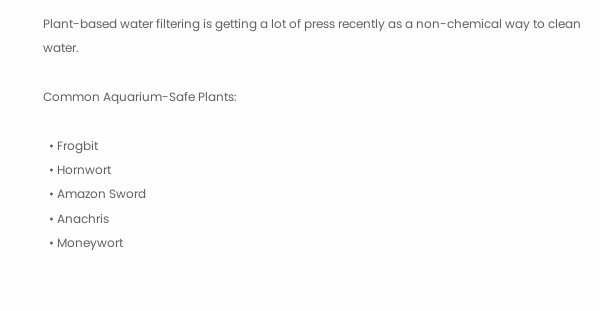Plant-based water filtering is getting a lot of press recently as a non-chemical way to clean water.

Common Aquarium-Safe Plants:

  • Frogbit
  • Hornwort
  • Amazon Sword
  • Anachris
  • Moneywort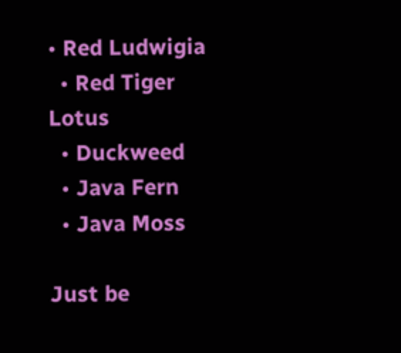• Red Ludwigia
  • Red Tiger Lotus
  • Duckweed
  • Java Fern
  • Java Moss

Just be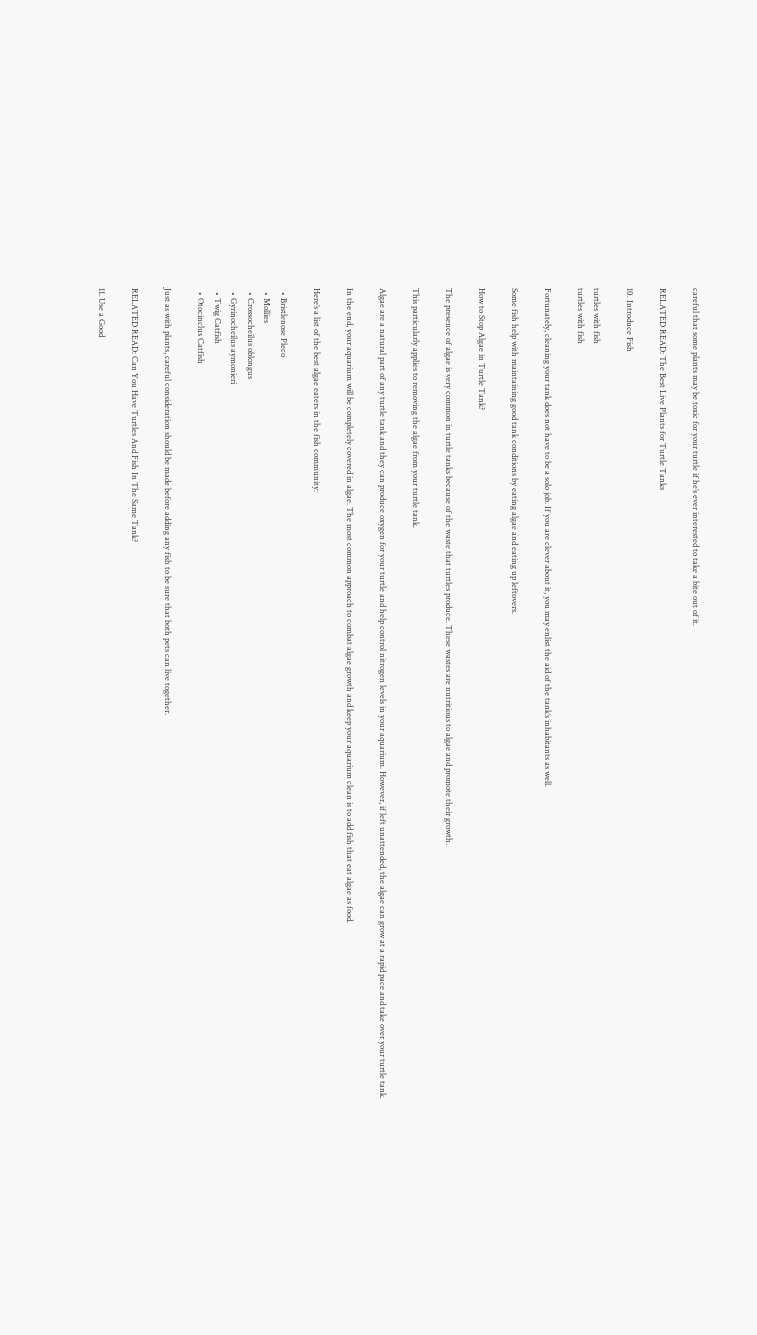careful that some plants may be toxic for your turtle if he’s ever interested to take a bite out of it.

RELATED READ: The Best Live Plants for Turtle Tanks

10. Introduce Fish

turtles with fish
turtles with fish

Fortunately, cleaning your tank does not have to be a solo job. If you are clever about it, you may enlist the aid of the tank’s inhabitants as well.

Some fish help with maintaining good tank conditions by eating algae and eating up leftovers.

How to Stop Algae in Turtle Tank?

The presence of algae is very common in turtle tanks because of the waste that turtles produce. These wastes are nutritious to algae and promote their growth.

This particularly applies to removing the algae from your turtle tank.

Algae are a natural part of any turtle tank and they can produce oxygen for your turtle and help control nitrogen levels in your aquarium. However, if left unattended, the algae can grow at a rapid pace and take over your turtle tank.

In the end, your aquarium will be completely covered in algae. The most common approach to combat algae growth and keep your aquarium clean is to add fish that eat algae as food.

Here’s a list of the best algae eaters in the fish community:

  • Bristlenose Pleco
  • Mollies
  • Crossocheilus oblongus
  • Gyrinocheilus aymonieri
  • Twig Catfish
  • Otocinclus Catfish

Just as with plants, careful consideration should be made before adding any fish to be sure that both pets can live together.

RELATED READ: Can You Have Turtles And Fish In The Same Tank?

11. Use a Good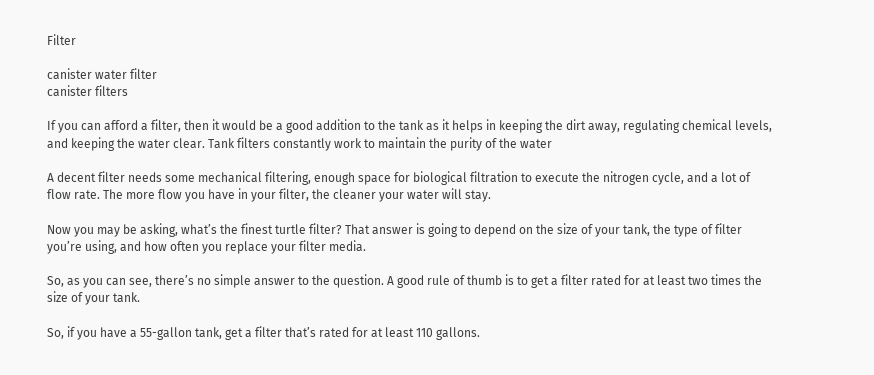Filter

canister water filter
canister filters

If you can afford a filter, then it would be a good addition to the tank as it helps in keeping the dirt away, regulating chemical levels, and keeping the water clear. Tank filters constantly work to maintain the purity of the water

A decent filter needs some mechanical filtering, enough space for biological filtration to execute the nitrogen cycle, and a lot of flow rate. The more flow you have in your filter, the cleaner your water will stay.

Now you may be asking, what’s the finest turtle filter? That answer is going to depend on the size of your tank, the type of filter you’re using, and how often you replace your filter media.

So, as you can see, there’s no simple answer to the question. A good rule of thumb is to get a filter rated for at least two times the size of your tank.

So, if you have a 55-gallon tank, get a filter that’s rated for at least 110 gallons.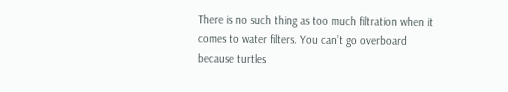There is no such thing as too much filtration when it comes to water filters. You can’t go overboard because turtles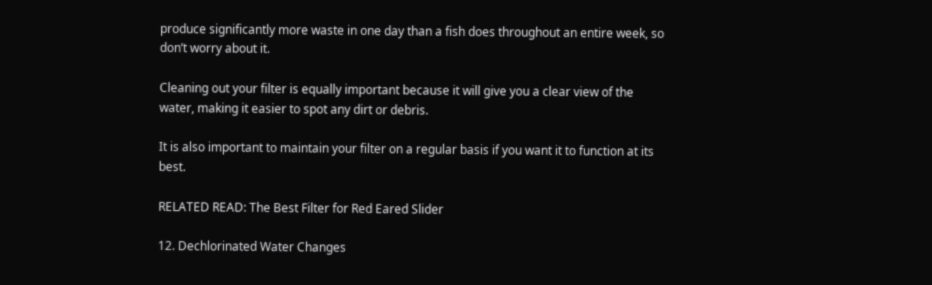produce significantly more waste in one day than a fish does throughout an entire week, so don’t worry about it.

Cleaning out your filter is equally important because it will give you a clear view of the water, making it easier to spot any dirt or debris.

It is also important to maintain your filter on a regular basis if you want it to function at its best.

RELATED READ: The Best Filter for Red Eared Slider

12. Dechlorinated Water Changes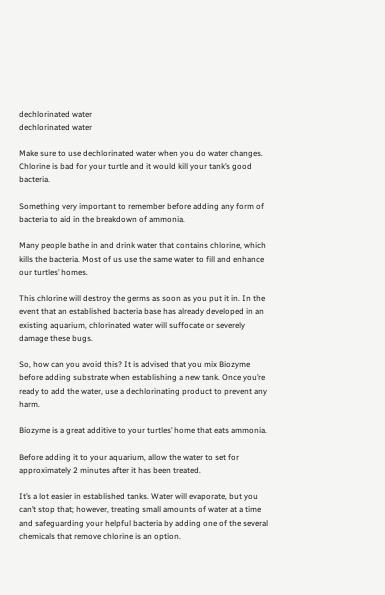dechlorinated water
dechlorinated water

Make sure to use dechlorinated water when you do water changes. Chlorine is bad for your turtle and it would kill your tank’s good bacteria.

Something very important to remember before adding any form of bacteria to aid in the breakdown of ammonia.

Many people bathe in and drink water that contains chlorine, which kills the bacteria. Most of us use the same water to fill and enhance our turtles’ homes.

This chlorine will destroy the germs as soon as you put it in. In the event that an established bacteria base has already developed in an existing aquarium, chlorinated water will suffocate or severely damage these bugs.

So, how can you avoid this? It is advised that you mix Biozyme before adding substrate when establishing a new tank. Once you’re ready to add the water, use a dechlorinating product to prevent any harm.

Biozyme is a great additive to your turtles’ home that eats ammonia.

Before adding it to your aquarium, allow the water to set for approximately 2 minutes after it has been treated.

It’s a lot easier in established tanks. Water will evaporate, but you can’t stop that; however, treating small amounts of water at a time and safeguarding your helpful bacteria by adding one of the several chemicals that remove chlorine is an option.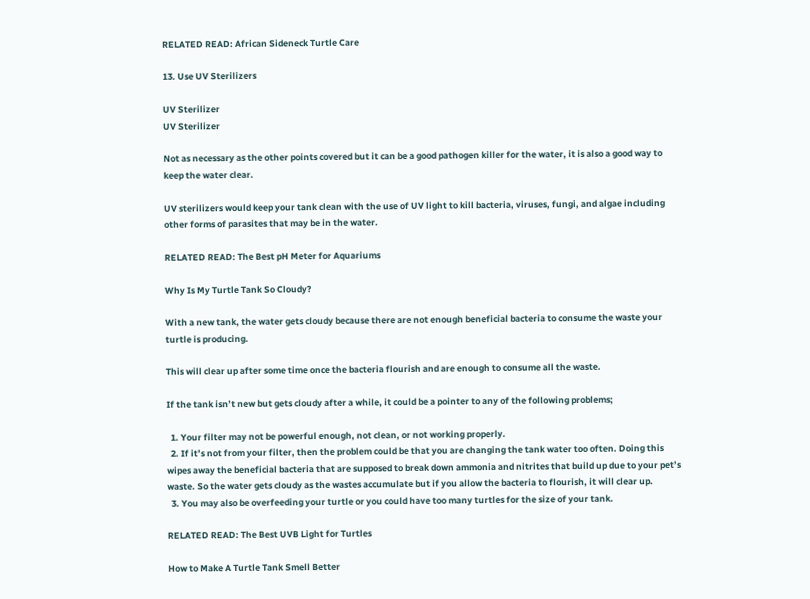RELATED READ: African Sideneck Turtle Care

13. Use UV Sterilizers

UV Sterilizer
UV Sterilizer

Not as necessary as the other points covered but it can be a good pathogen killer for the water, it is also a good way to keep the water clear.

UV sterilizers would keep your tank clean with the use of UV light to kill bacteria, viruses, fungi, and algae including other forms of parasites that may be in the water.

RELATED READ: The Best pH Meter for Aquariums

Why Is My Turtle Tank So Cloudy?

With a new tank, the water gets cloudy because there are not enough beneficial bacteria to consume the waste your turtle is producing.

This will clear up after some time once the bacteria flourish and are enough to consume all the waste.

If the tank isn’t new but gets cloudy after a while, it could be a pointer to any of the following problems;

  1. Your filter may not be powerful enough, not clean, or not working properly.
  2. If it’s not from your filter, then the problem could be that you are changing the tank water too often. Doing this wipes away the beneficial bacteria that are supposed to break down ammonia and nitrites that build up due to your pet’s waste. So the water gets cloudy as the wastes accumulate but if you allow the bacteria to flourish, it will clear up.
  3. You may also be overfeeding your turtle or you could have too many turtles for the size of your tank.

RELATED READ: The Best UVB Light for Turtles

How to Make A Turtle Tank Smell Better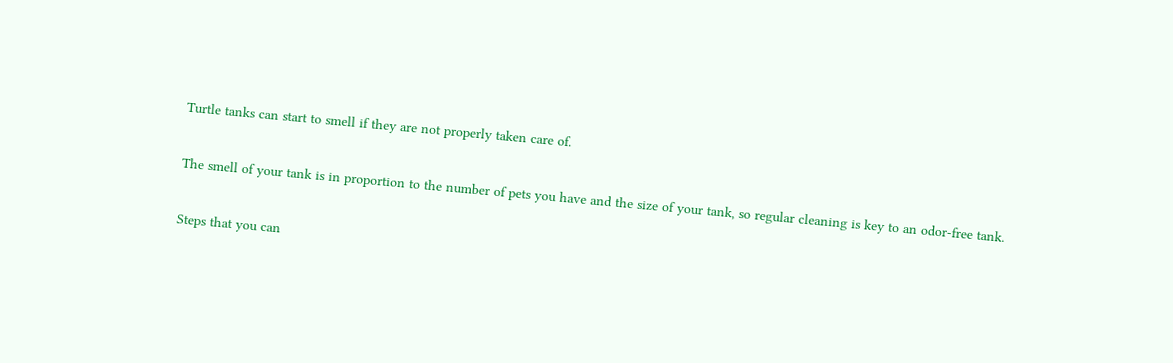Turtle tanks can start to smell if they are not properly taken care of.

The smell of your tank is in proportion to the number of pets you have and the size of your tank, so regular cleaning is key to an odor-free tank.

Steps that you can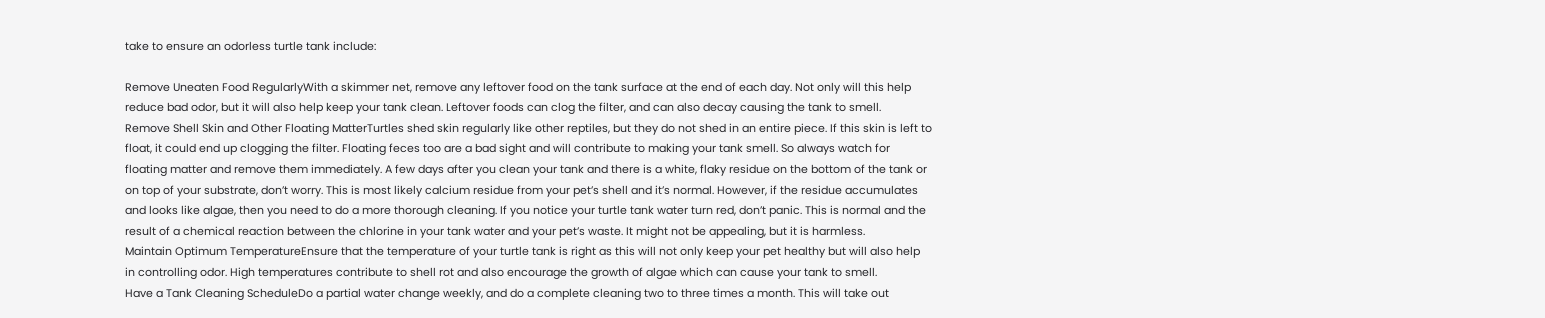take to ensure an odorless turtle tank include:

Remove Uneaten Food RegularlyWith a skimmer net, remove any leftover food on the tank surface at the end of each day. Not only will this help reduce bad odor, but it will also help keep your tank clean. Leftover foods can clog the filter, and can also decay causing the tank to smell.
Remove Shell Skin and Other Floating MatterTurtles shed skin regularly like other reptiles, but they do not shed in an entire piece. If this skin is left to float, it could end up clogging the filter. Floating feces too are a bad sight and will contribute to making your tank smell. So always watch for floating matter and remove them immediately. A few days after you clean your tank and there is a white, flaky residue on the bottom of the tank or on top of your substrate, don’t worry. This is most likely calcium residue from your pet’s shell and it’s normal. However, if the residue accumulates and looks like algae, then you need to do a more thorough cleaning. If you notice your turtle tank water turn red, don’t panic. This is normal and the result of a chemical reaction between the chlorine in your tank water and your pet’s waste. It might not be appealing, but it is harmless.
Maintain Optimum TemperatureEnsure that the temperature of your turtle tank is right as this will not only keep your pet healthy but will also help in controlling odor. High temperatures contribute to shell rot and also encourage the growth of algae which can cause your tank to smell.
Have a Tank Cleaning ScheduleDo a partial water change weekly, and do a complete cleaning two to three times a month. This will take out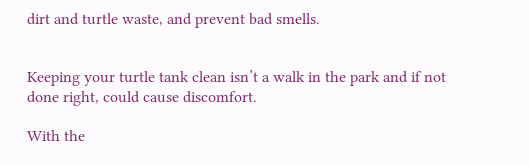dirt and turtle waste, and prevent bad smells.


Keeping your turtle tank clean isn’t a walk in the park and if not done right, could cause discomfort.

With the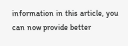information in this article, you can now provide better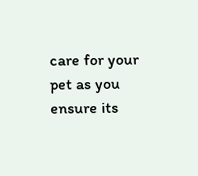care for your pet as you ensure its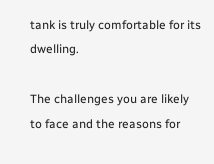tank is truly comfortable for its dwelling.

The challenges you are likely to face and the reasons for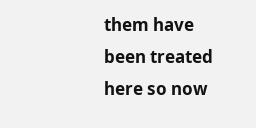them have been treated here so now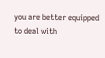you are better equipped to deal with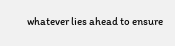whatever lies ahead to ensure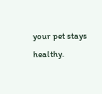your pet stays healthy.